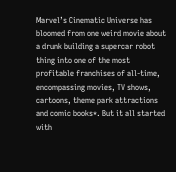Marvel’s Cinematic Universe has bloomed from one weird movie about a drunk building a supercar robot thing into one of the most profitable franchises of all-time, encompassing movies, TV shows, cartoons, theme park attractions and comic books*. But it all started with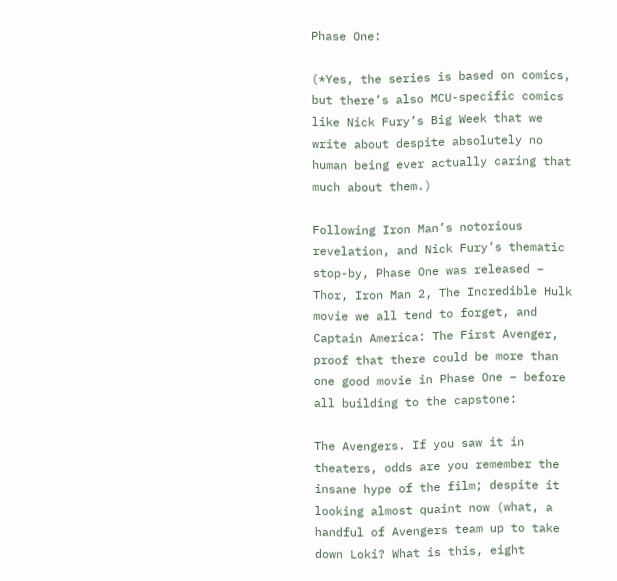Phase One:

(*Yes, the series is based on comics, but there’s also MCU-specific comics like Nick Fury’s Big Week that we write about despite absolutely no human being ever actually caring that much about them.)

Following Iron Man’s notorious revelation, and Nick Fury’s thematic stop-by, Phase One was released – Thor, Iron Man 2, The Incredible Hulk movie we all tend to forget, and Captain America: The First Avenger, proof that there could be more than one good movie in Phase One – before all building to the capstone:

The Avengers. If you saw it in theaters, odds are you remember the insane hype of the film; despite it looking almost quaint now (what, a handful of Avengers team up to take down Loki? What is this, eight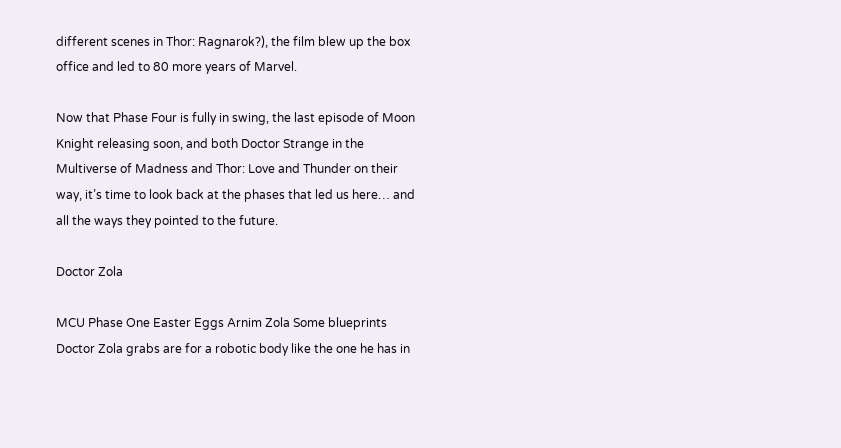different scenes in Thor: Ragnarok?), the film blew up the box office and led to 80 more years of Marvel.

Now that Phase Four is fully in swing, the last episode of Moon Knight releasing soon, and both Doctor Strange in the Multiverse of Madness and Thor: Love and Thunder on their way, it’s time to look back at the phases that led us here… and all the ways they pointed to the future.

Doctor Zola

MCU Phase One Easter Eggs Arnim Zola Some blueprints Doctor Zola grabs are for a robotic body like the one he has in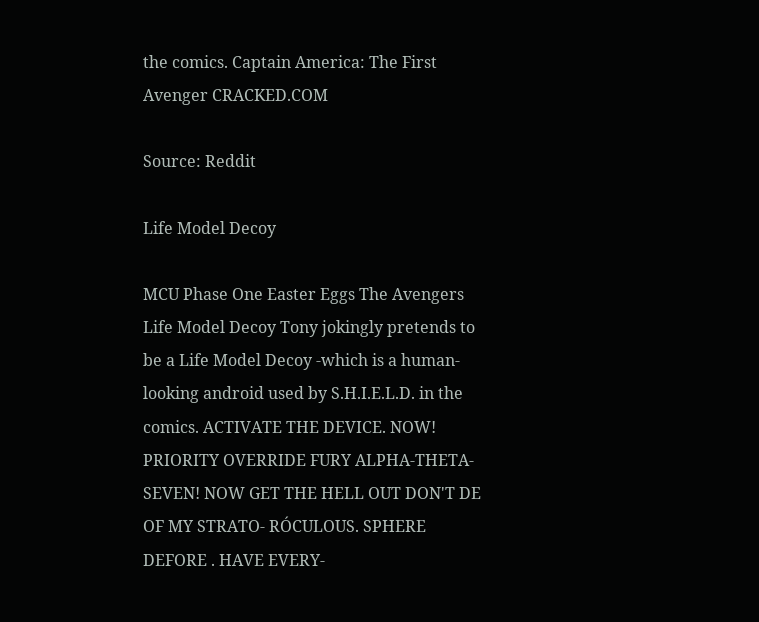the comics. Captain America: The First Avenger CRACKED.COM

Source: Reddit

Life Model Decoy

MCU Phase One Easter Eggs The Avengers Life Model Decoy Tony jokingly pretends to be a Life Model Decoy -which is a human-looking android used by S.H.I.E.L.D. in the comics. ACTIVATE THE DEVICE. NOW! PRIORITY OVERRIDE FURY ALPHA-THETA- SEVEN! NOW GET THE HELL OUT DON'T DE OF MY STRATO- RÓCULOUS. SPHERE DEFORE . HAVE EVERY-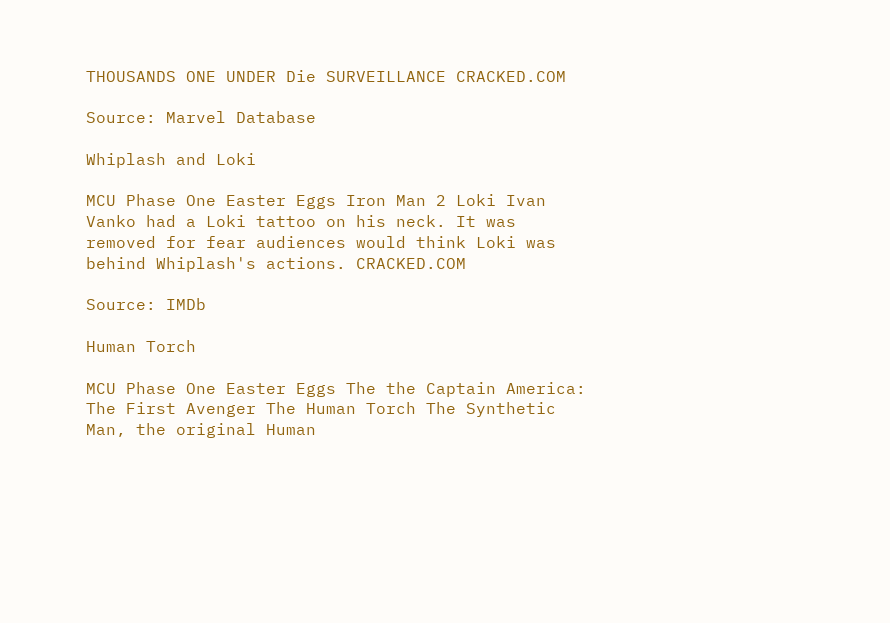THOUSANDS ONE UNDER Die SURVEILLANCE CRACKED.COM

Source: Marvel Database

Whiplash and Loki

MCU Phase One Easter Eggs Iron Man 2 Loki Ivan Vanko had a Loki tattoo on his neck. It was removed for fear audiences would think Loki was behind Whiplash's actions. CRACKED.COM

Source: IMDb

Human Torch

MCU Phase One Easter Eggs The the Captain America: The First Avenger The Human Torch The Synthetic Man, the original Human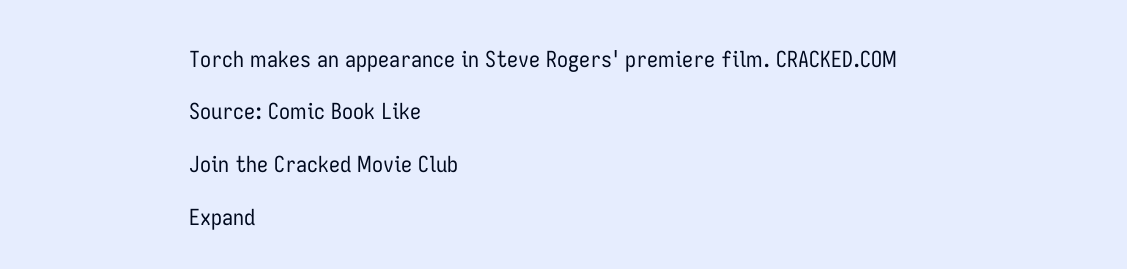Torch makes an appearance in Steve Rogers' premiere film. CRACKED.COM

Source: Comic Book Like

Join the Cracked Movie Club

Expand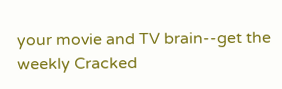your movie and TV brain--get the weekly Cracked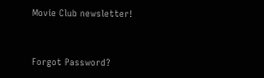Movie Club newsletter!


Forgot Password?